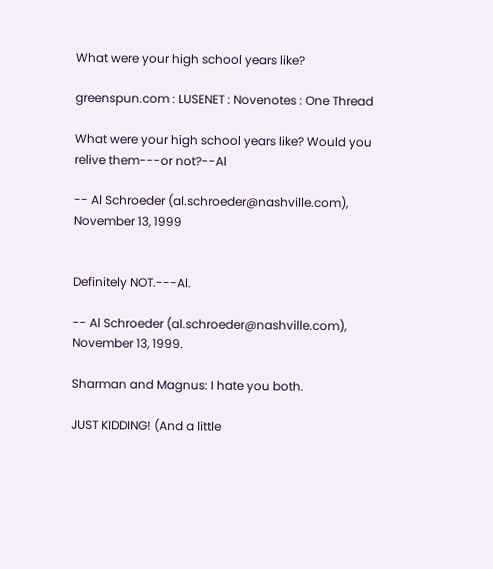What were your high school years like?

greenspun.com : LUSENET : Novenotes : One Thread

What were your high school years like? Would you relive them---or not?--Al

-- Al Schroeder (al.schroeder@nashville.com), November 13, 1999


Definitely NOT.---Al.

-- Al Schroeder (al.schroeder@nashville.com), November 13, 1999.

Sharman and Magnus: I hate you both.

JUST KIDDING! (And a little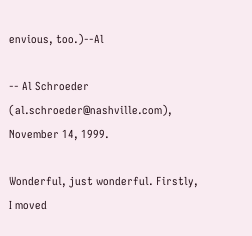envious, too.)--Al

-- Al Schroeder (al.schroeder@nashville.com), November 14, 1999.

Wonderful, just wonderful. Firstly, I moved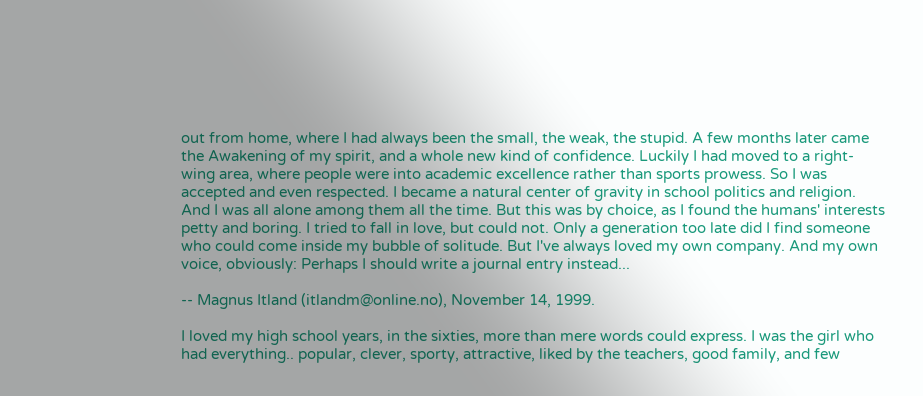out from home, where I had always been the small, the weak, the stupid. A few months later came the Awakening of my spirit, and a whole new kind of confidence. Luckily I had moved to a right-wing area, where people were into academic excellence rather than sports prowess. So I was accepted and even respected. I became a natural center of gravity in school politics and religion. And I was all alone among them all the time. But this was by choice, as I found the humans' interests petty and boring. I tried to fall in love, but could not. Only a generation too late did I find someone who could come inside my bubble of solitude. But I've always loved my own company. And my own voice, obviously: Perhaps I should write a journal entry instead...

-- Magnus Itland (itlandm@online.no), November 14, 1999.

I loved my high school years, in the sixties, more than mere words could express. I was the girl who had everything.. popular, clever, sporty, attractive, liked by the teachers, good family, and few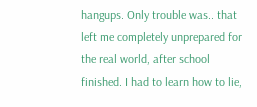hangups. Only trouble was.. that left me completely unprepared for the real world, after school finished. I had to learn how to lie,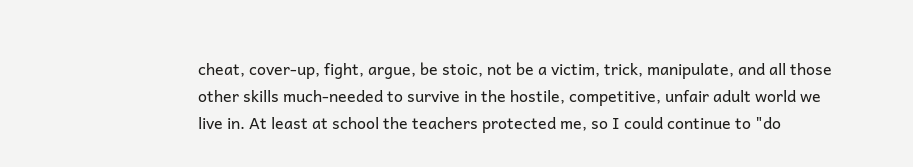cheat, cover-up, fight, argue, be stoic, not be a victim, trick, manipulate, and all those other skills much-needed to survive in the hostile, competitive, unfair adult world we live in. At least at school the teachers protected me, so I could continue to "do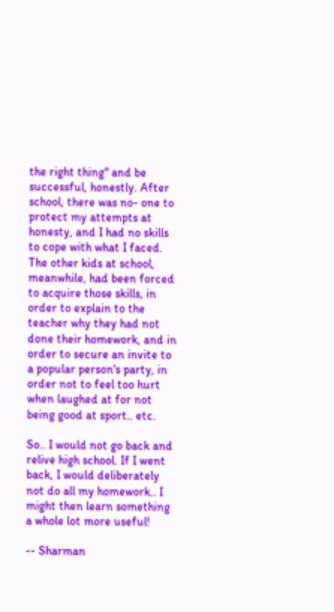the right thing" and be successful, honestly. After school, there was no- one to protect my attempts at honesty, and I had no skills to cope with what I faced. The other kids at school, meanwhile, had been forced to acquire those skills, in order to explain to the teacher why they had not done their homework, and in order to secure an invite to a popular person's party, in order not to feel too hurt when laughed at for not being good at sport.. etc.

So.. I would not go back and relive high school. If I went back, I would deliberately not do all my homework.. I might then learn something a whole lot more useful!

-- Sharman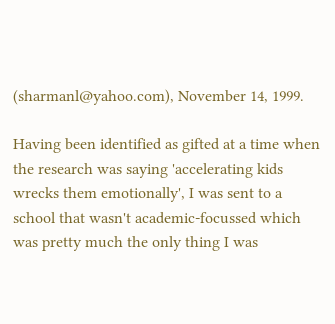(sharmanl@yahoo.com), November 14, 1999.

Having been identified as gifted at a time when the research was saying 'accelerating kids wrecks them emotionally', I was sent to a school that wasn't academic-focussed which was pretty much the only thing I was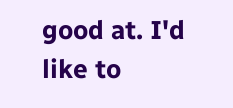good at. I'd like to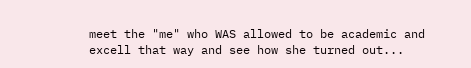meet the "me" who WAS allowed to be academic and excell that way and see how she turned out...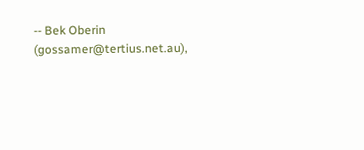-- Bek Oberin (gossamer@tertius.net.au),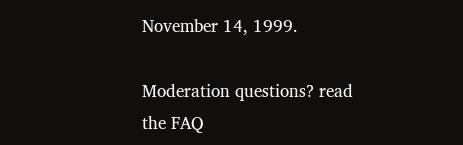November 14, 1999.

Moderation questions? read the FAQ